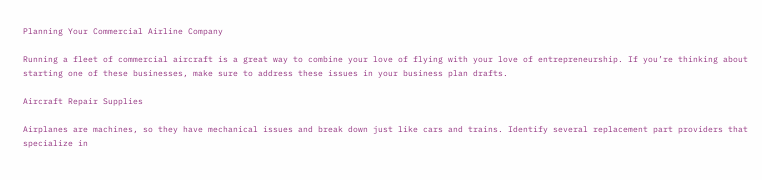Planning Your Commercial Airline Company

Running a fleet of commercial aircraft is a great way to combine your love of flying with your love of entrepreneurship. If you’re thinking about starting one of these businesses, make sure to address these issues in your business plan drafts.

Aircraft Repair Supplies

Airplanes are machines, so they have mechanical issues and break down just like cars and trains. Identify several replacement part providers that specialize in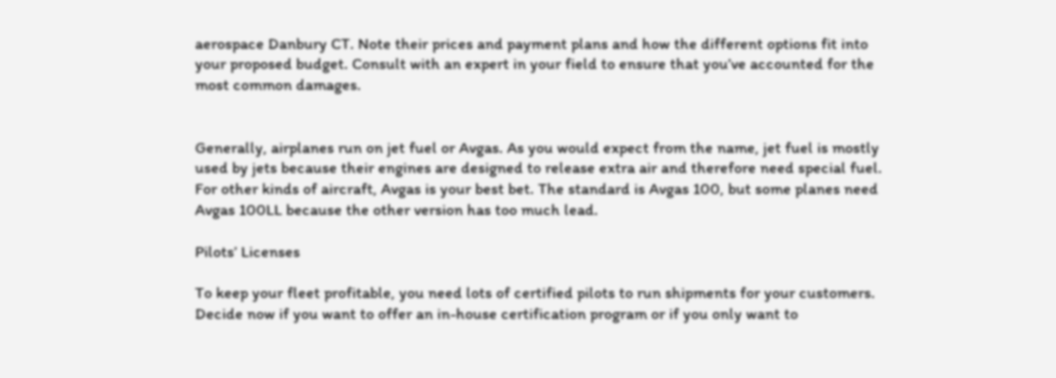aerospace Danbury CT. Note their prices and payment plans and how the different options fit into your proposed budget. Consult with an expert in your field to ensure that you’ve accounted for the most common damages.


Generally, airplanes run on jet fuel or Avgas. As you would expect from the name, jet fuel is mostly used by jets because their engines are designed to release extra air and therefore need special fuel. For other kinds of aircraft, Avgas is your best bet. The standard is Avgas 100, but some planes need Avgas 100LL because the other version has too much lead.

Pilots’ Licenses

To keep your fleet profitable, you need lots of certified pilots to run shipments for your customers. Decide now if you want to offer an in-house certification program or if you only want to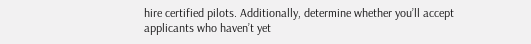hire certified pilots. Additionally, determine whether you’ll accept applicants who haven’t yet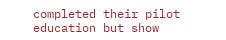completed their pilot education but show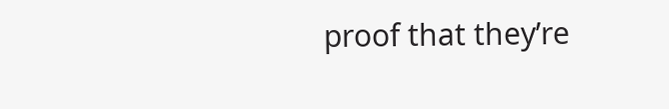proof that they’re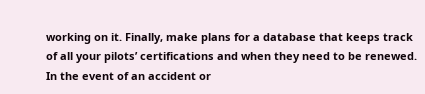working on it. Finally, make plans for a database that keeps track of all your pilots’ certifications and when they need to be renewed. In the event of an accident or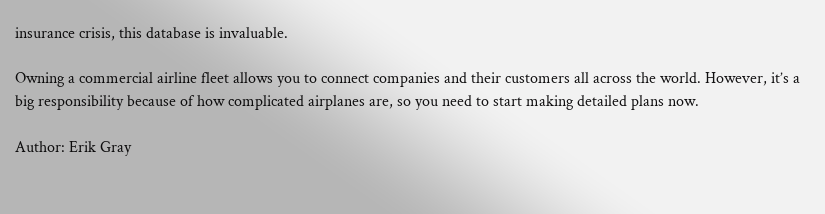insurance crisis, this database is invaluable.

Owning a commercial airline fleet allows you to connect companies and their customers all across the world. However, it’s a big responsibility because of how complicated airplanes are, so you need to start making detailed plans now.

Author: Erik Gray